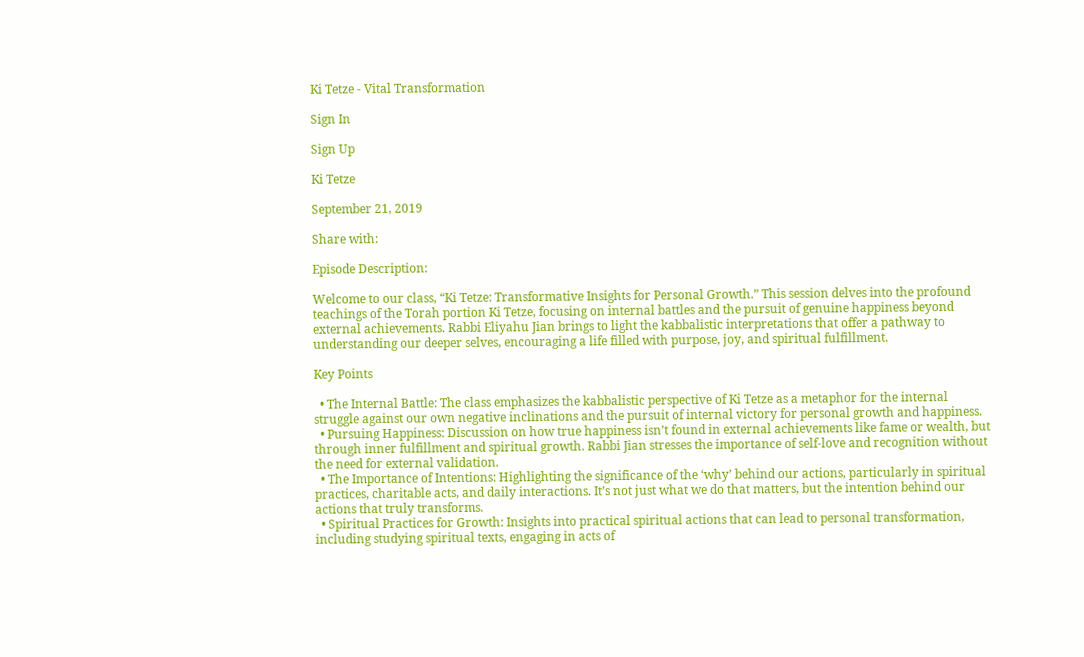Ki Tetze - Vital Transformation

Sign In

Sign Up

Ki Tetze

September 21, 2019

Share with:

Episode Description:

Welcome to our class, “Ki Tetze: Transformative Insights for Personal Growth.” This session delves into the profound teachings of the Torah portion Ki Tetze, focusing on internal battles and the pursuit of genuine happiness beyond external achievements. Rabbi Eliyahu Jian brings to light the kabbalistic interpretations that offer a pathway to understanding our deeper selves, encouraging a life filled with purpose, joy, and spiritual fulfillment.

Key Points

  • The Internal Battle: The class emphasizes the kabbalistic perspective of Ki Tetze as a metaphor for the internal struggle against our own negative inclinations and the pursuit of internal victory for personal growth and happiness.
  • Pursuing Happiness: Discussion on how true happiness isn’t found in external achievements like fame or wealth, but through inner fulfillment and spiritual growth. Rabbi Jian stresses the importance of self-love and recognition without the need for external validation.
  • The Importance of Intentions: Highlighting the significance of the ‘why’ behind our actions, particularly in spiritual practices, charitable acts, and daily interactions. It’s not just what we do that matters, but the intention behind our actions that truly transforms.
  • Spiritual Practices for Growth: Insights into practical spiritual actions that can lead to personal transformation, including studying spiritual texts, engaging in acts of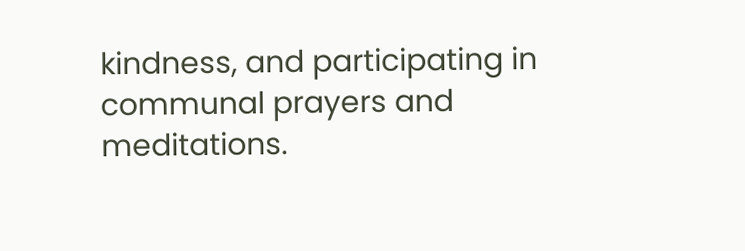kindness, and participating in communal prayers and meditations.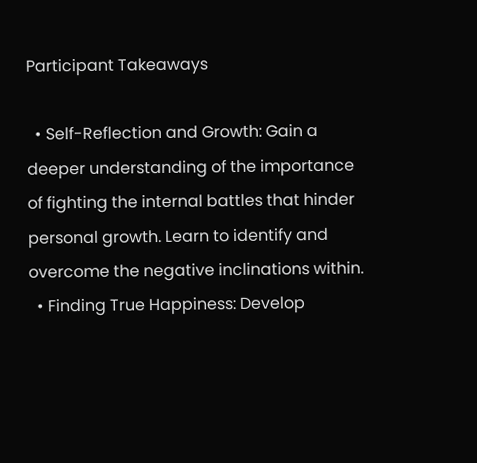Participant Takeaways

  • Self-Reflection and Growth: Gain a deeper understanding of the importance of fighting the internal battles that hinder personal growth. Learn to identify and overcome the negative inclinations within.
  • Finding True Happiness: Develop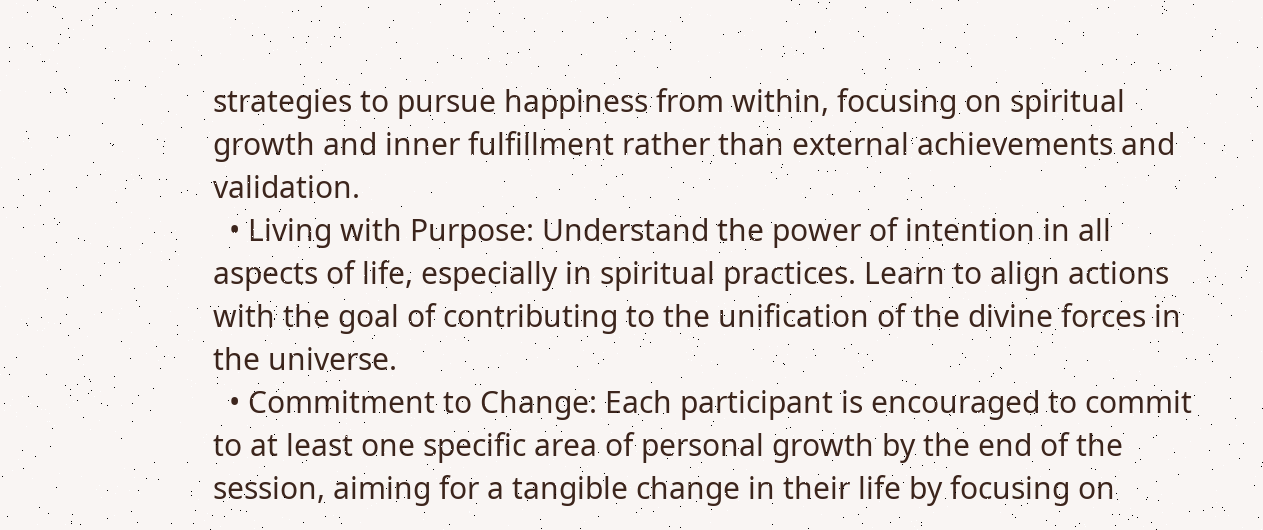strategies to pursue happiness from within, focusing on spiritual growth and inner fulfillment rather than external achievements and validation.
  • Living with Purpose: Understand the power of intention in all aspects of life, especially in spiritual practices. Learn to align actions with the goal of contributing to the unification of the divine forces in the universe.
  • Commitment to Change: Each participant is encouraged to commit to at least one specific area of personal growth by the end of the session, aiming for a tangible change in their life by focusing on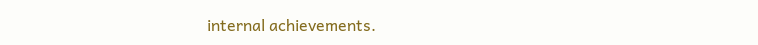internal achievements.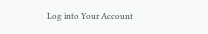Log into Your Account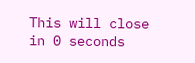This will close in 0 seconds